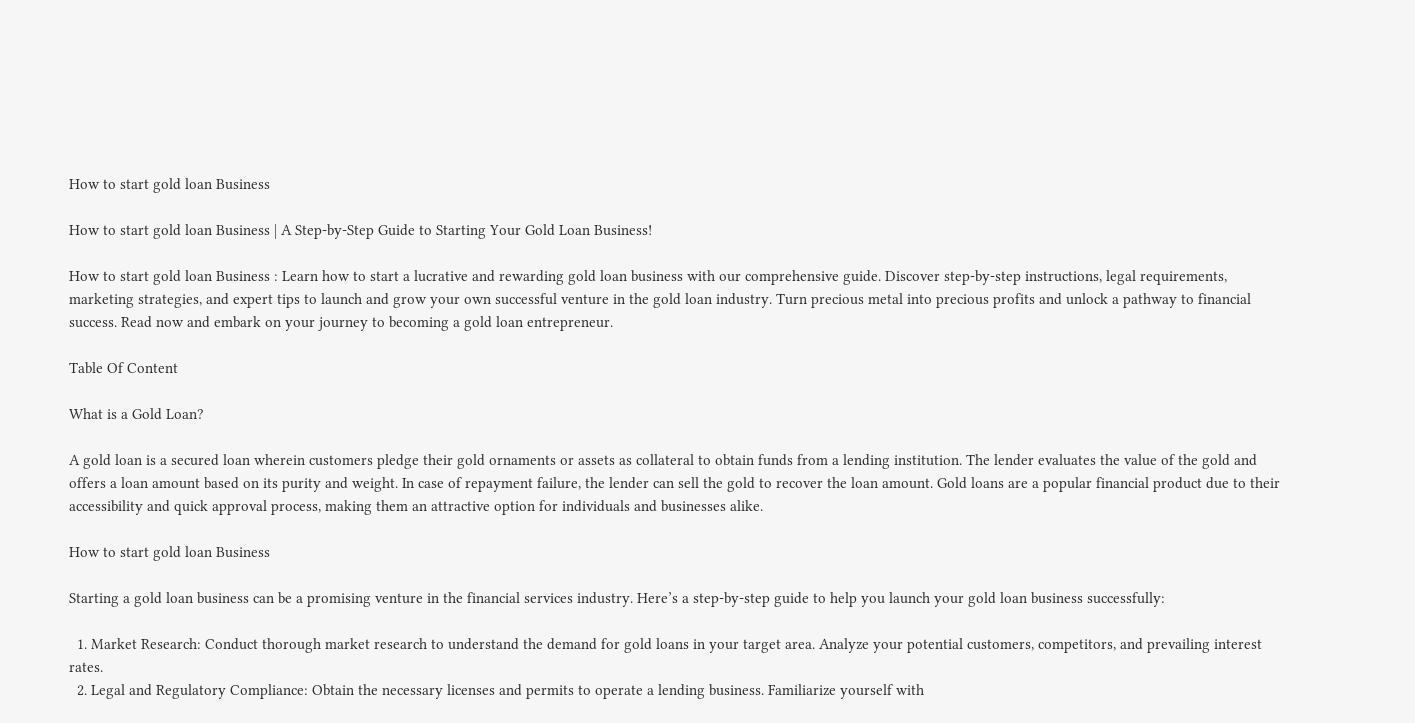How to start gold loan Business

How to start gold loan Business | A Step-by-Step Guide to Starting Your Gold Loan Business!

How to start gold loan Business : Learn how to start a lucrative and rewarding gold loan business with our comprehensive guide. Discover step-by-step instructions, legal requirements, marketing strategies, and expert tips to launch and grow your own successful venture in the gold loan industry. Turn precious metal into precious profits and unlock a pathway to financial success. Read now and embark on your journey to becoming a gold loan entrepreneur.

Table Of Content

What is a Gold Loan?

A gold loan is a secured loan wherein customers pledge their gold ornaments or assets as collateral to obtain funds from a lending institution. The lender evaluates the value of the gold and offers a loan amount based on its purity and weight. In case of repayment failure, the lender can sell the gold to recover the loan amount. Gold loans are a popular financial product due to their accessibility and quick approval process, making them an attractive option for individuals and businesses alike.

How to start gold loan Business

Starting a gold loan business can be a promising venture in the financial services industry. Here’s a step-by-step guide to help you launch your gold loan business successfully:

  1. Market Research: Conduct thorough market research to understand the demand for gold loans in your target area. Analyze your potential customers, competitors, and prevailing interest rates.
  2. Legal and Regulatory Compliance: Obtain the necessary licenses and permits to operate a lending business. Familiarize yourself with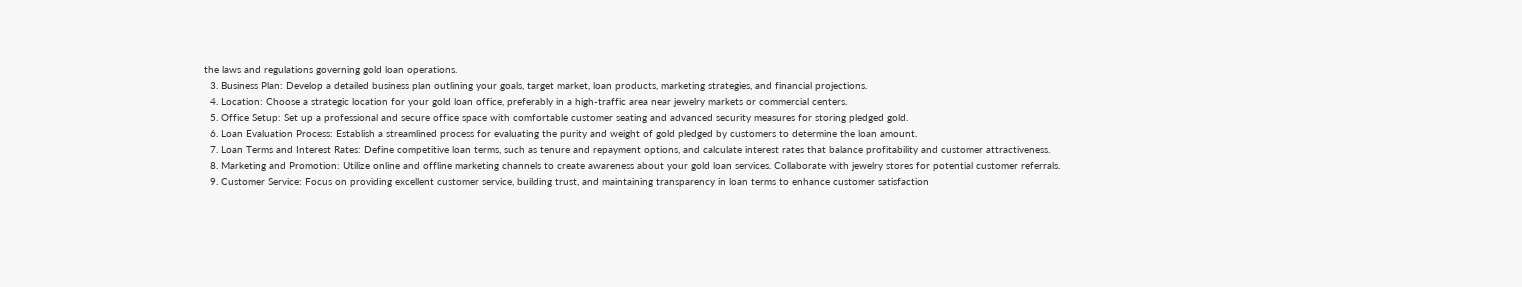the laws and regulations governing gold loan operations.
  3. Business Plan: Develop a detailed business plan outlining your goals, target market, loan products, marketing strategies, and financial projections.
  4. Location: Choose a strategic location for your gold loan office, preferably in a high-traffic area near jewelry markets or commercial centers.
  5. Office Setup: Set up a professional and secure office space with comfortable customer seating and advanced security measures for storing pledged gold.
  6. Loan Evaluation Process: Establish a streamlined process for evaluating the purity and weight of gold pledged by customers to determine the loan amount.
  7. Loan Terms and Interest Rates: Define competitive loan terms, such as tenure and repayment options, and calculate interest rates that balance profitability and customer attractiveness.
  8. Marketing and Promotion: Utilize online and offline marketing channels to create awareness about your gold loan services. Collaborate with jewelry stores for potential customer referrals.
  9. Customer Service: Focus on providing excellent customer service, building trust, and maintaining transparency in loan terms to enhance customer satisfaction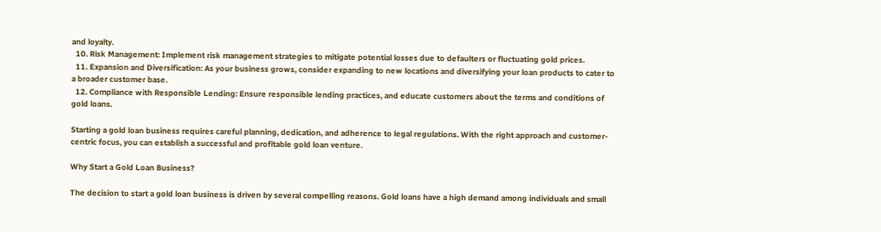and loyalty.
  10. Risk Management: Implement risk management strategies to mitigate potential losses due to defaulters or fluctuating gold prices.
  11. Expansion and Diversification: As your business grows, consider expanding to new locations and diversifying your loan products to cater to a broader customer base.
  12. Compliance with Responsible Lending: Ensure responsible lending practices, and educate customers about the terms and conditions of gold loans.

Starting a gold loan business requires careful planning, dedication, and adherence to legal regulations. With the right approach and customer-centric focus, you can establish a successful and profitable gold loan venture.

Why Start a Gold Loan Business?

The decision to start a gold loan business is driven by several compelling reasons. Gold loans have a high demand among individuals and small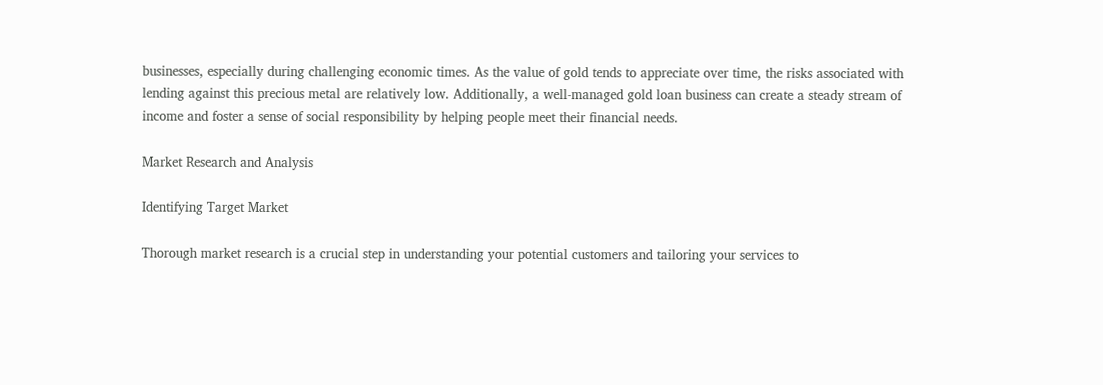businesses, especially during challenging economic times. As the value of gold tends to appreciate over time, the risks associated with lending against this precious metal are relatively low. Additionally, a well-managed gold loan business can create a steady stream of income and foster a sense of social responsibility by helping people meet their financial needs.

Market Research and Analysis

Identifying Target Market

Thorough market research is a crucial step in understanding your potential customers and tailoring your services to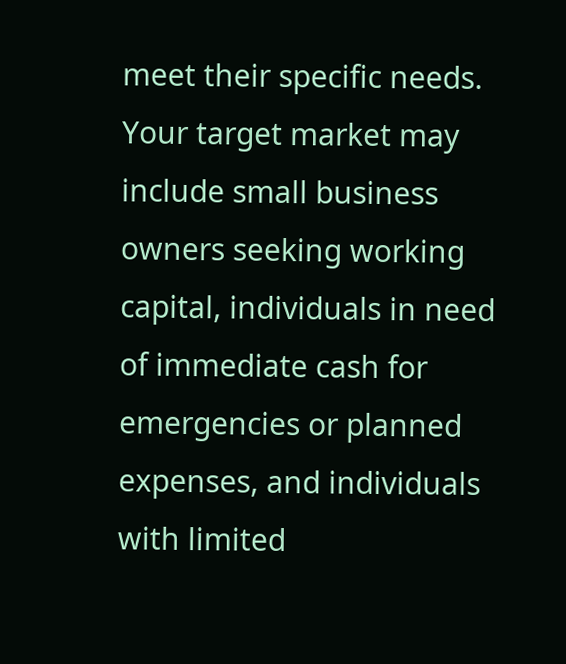meet their specific needs. Your target market may include small business owners seeking working capital, individuals in need of immediate cash for emergencies or planned expenses, and individuals with limited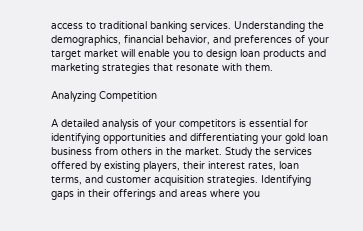access to traditional banking services. Understanding the demographics, financial behavior, and preferences of your target market will enable you to design loan products and marketing strategies that resonate with them.

Analyzing Competition

A detailed analysis of your competitors is essential for identifying opportunities and differentiating your gold loan business from others in the market. Study the services offered by existing players, their interest rates, loan terms, and customer acquisition strategies. Identifying gaps in their offerings and areas where you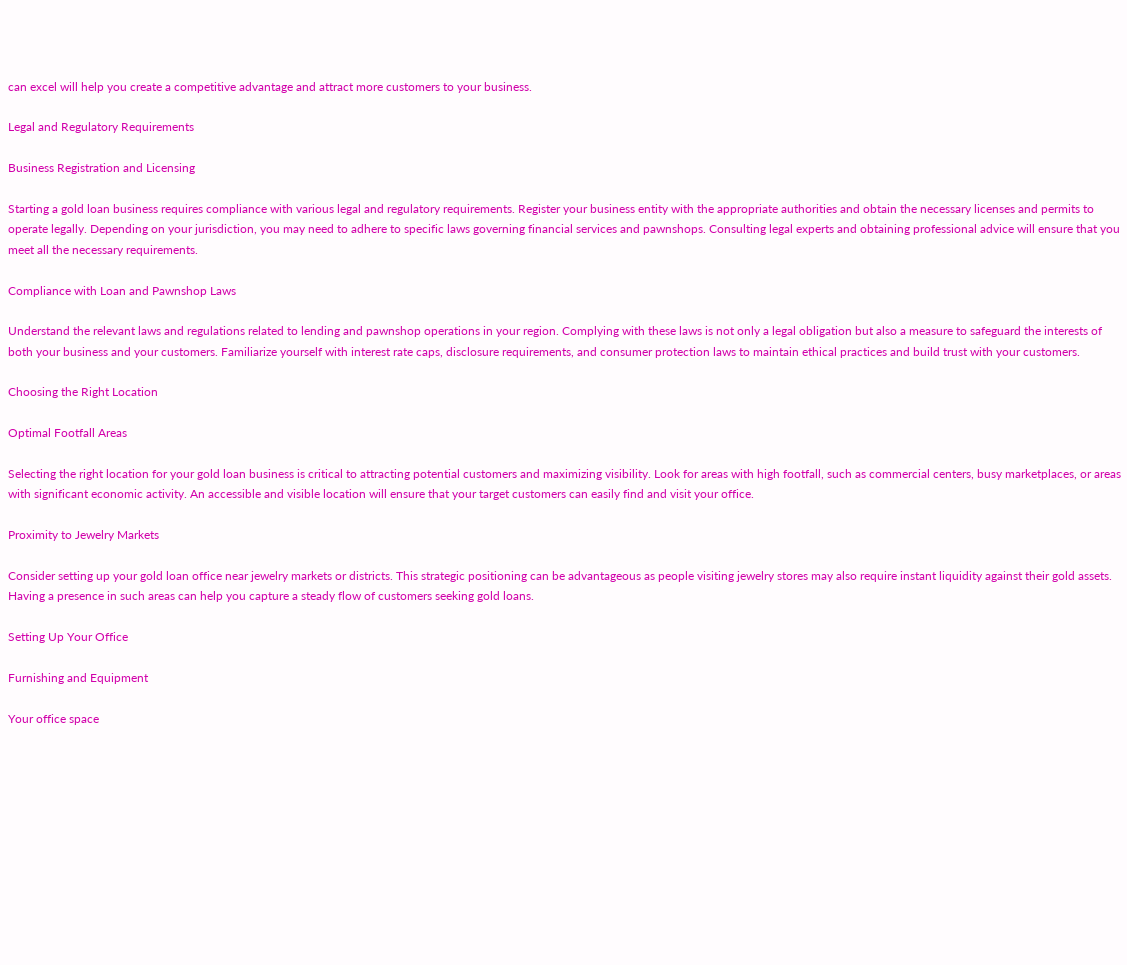can excel will help you create a competitive advantage and attract more customers to your business.

Legal and Regulatory Requirements

Business Registration and Licensing

Starting a gold loan business requires compliance with various legal and regulatory requirements. Register your business entity with the appropriate authorities and obtain the necessary licenses and permits to operate legally. Depending on your jurisdiction, you may need to adhere to specific laws governing financial services and pawnshops. Consulting legal experts and obtaining professional advice will ensure that you meet all the necessary requirements.

Compliance with Loan and Pawnshop Laws

Understand the relevant laws and regulations related to lending and pawnshop operations in your region. Complying with these laws is not only a legal obligation but also a measure to safeguard the interests of both your business and your customers. Familiarize yourself with interest rate caps, disclosure requirements, and consumer protection laws to maintain ethical practices and build trust with your customers.

Choosing the Right Location

Optimal Footfall Areas

Selecting the right location for your gold loan business is critical to attracting potential customers and maximizing visibility. Look for areas with high footfall, such as commercial centers, busy marketplaces, or areas with significant economic activity. An accessible and visible location will ensure that your target customers can easily find and visit your office.

Proximity to Jewelry Markets

Consider setting up your gold loan office near jewelry markets or districts. This strategic positioning can be advantageous as people visiting jewelry stores may also require instant liquidity against their gold assets. Having a presence in such areas can help you capture a steady flow of customers seeking gold loans.

Setting Up Your Office

Furnishing and Equipment

Your office space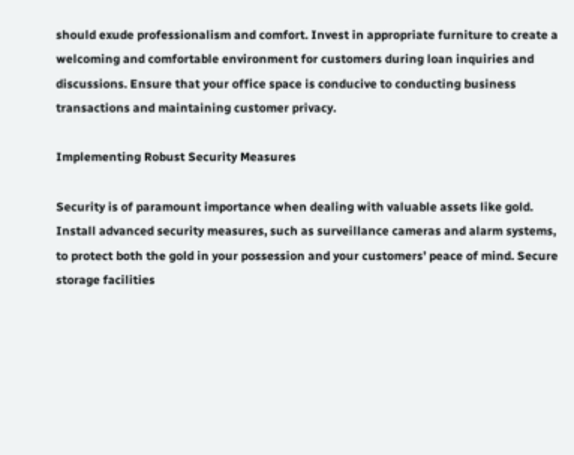should exude professionalism and comfort. Invest in appropriate furniture to create a welcoming and comfortable environment for customers during loan inquiries and discussions. Ensure that your office space is conducive to conducting business transactions and maintaining customer privacy.

Implementing Robust Security Measures

Security is of paramount importance when dealing with valuable assets like gold. Install advanced security measures, such as surveillance cameras and alarm systems, to protect both the gold in your possession and your customers’ peace of mind. Secure storage facilities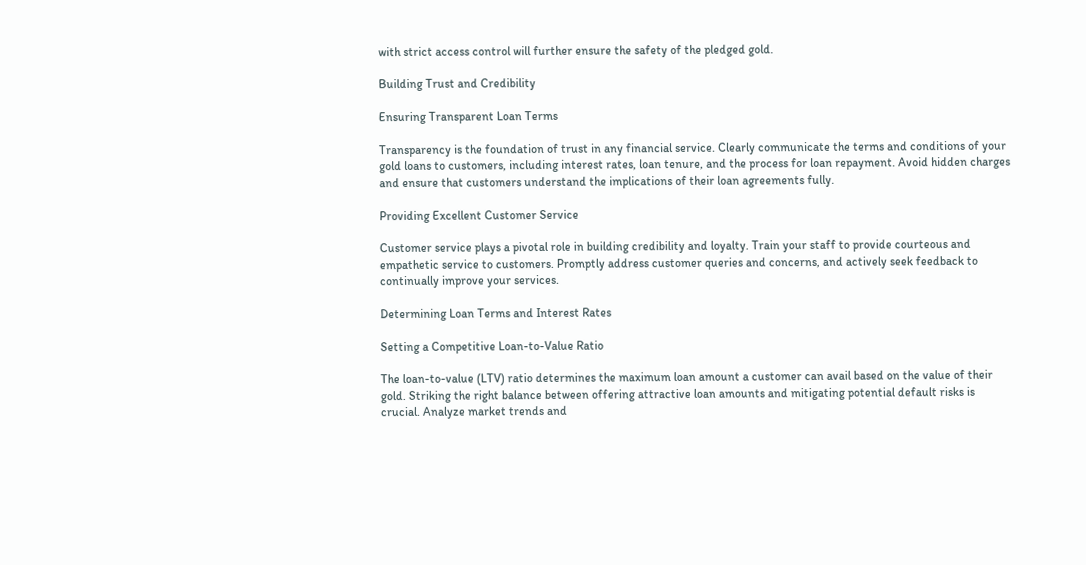with strict access control will further ensure the safety of the pledged gold.

Building Trust and Credibility

Ensuring Transparent Loan Terms

Transparency is the foundation of trust in any financial service. Clearly communicate the terms and conditions of your gold loans to customers, including interest rates, loan tenure, and the process for loan repayment. Avoid hidden charges and ensure that customers understand the implications of their loan agreements fully.

Providing Excellent Customer Service

Customer service plays a pivotal role in building credibility and loyalty. Train your staff to provide courteous and empathetic service to customers. Promptly address customer queries and concerns, and actively seek feedback to continually improve your services.

Determining Loan Terms and Interest Rates

Setting a Competitive Loan-to-Value Ratio

The loan-to-value (LTV) ratio determines the maximum loan amount a customer can avail based on the value of their gold. Striking the right balance between offering attractive loan amounts and mitigating potential default risks is crucial. Analyze market trends and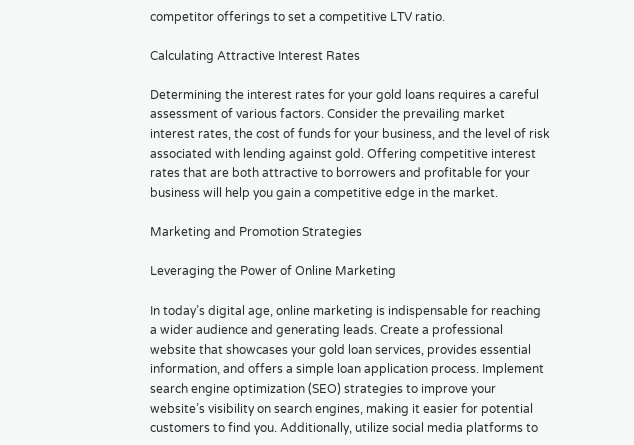competitor offerings to set a competitive LTV ratio.

Calculating Attractive Interest Rates

Determining the interest rates for your gold loans requires a careful assessment of various factors. Consider the prevailing market interest rates, the cost of funds for your business, and the level of risk associated with lending against gold. Offering competitive interest rates that are both attractive to borrowers and profitable for your business will help you gain a competitive edge in the market.

Marketing and Promotion Strategies

Leveraging the Power of Online Marketing

In today’s digital age, online marketing is indispensable for reaching a wider audience and generating leads. Create a professional website that showcases your gold loan services, provides essential information, and offers a simple loan application process. Implement search engine optimization (SEO) strategies to improve your website’s visibility on search engines, making it easier for potential customers to find you. Additionally, utilize social media platforms to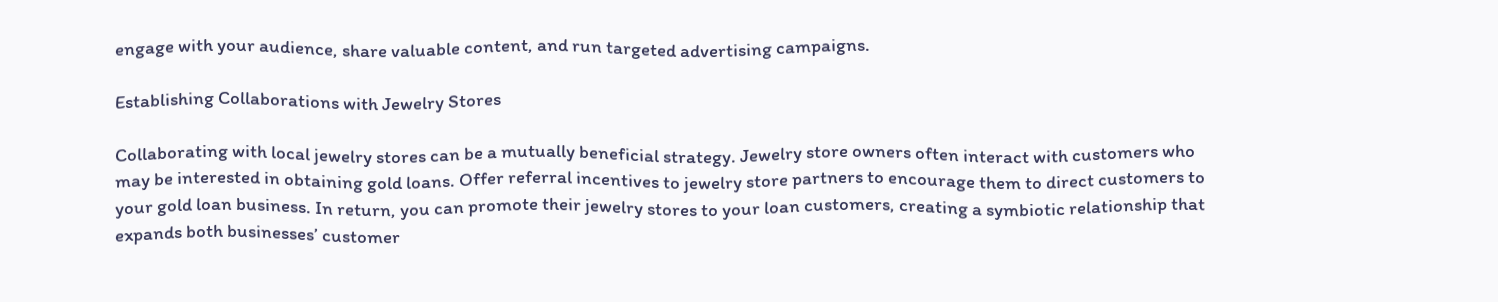engage with your audience, share valuable content, and run targeted advertising campaigns.

Establishing Collaborations with Jewelry Stores

Collaborating with local jewelry stores can be a mutually beneficial strategy. Jewelry store owners often interact with customers who may be interested in obtaining gold loans. Offer referral incentives to jewelry store partners to encourage them to direct customers to your gold loan business. In return, you can promote their jewelry stores to your loan customers, creating a symbiotic relationship that expands both businesses’ customer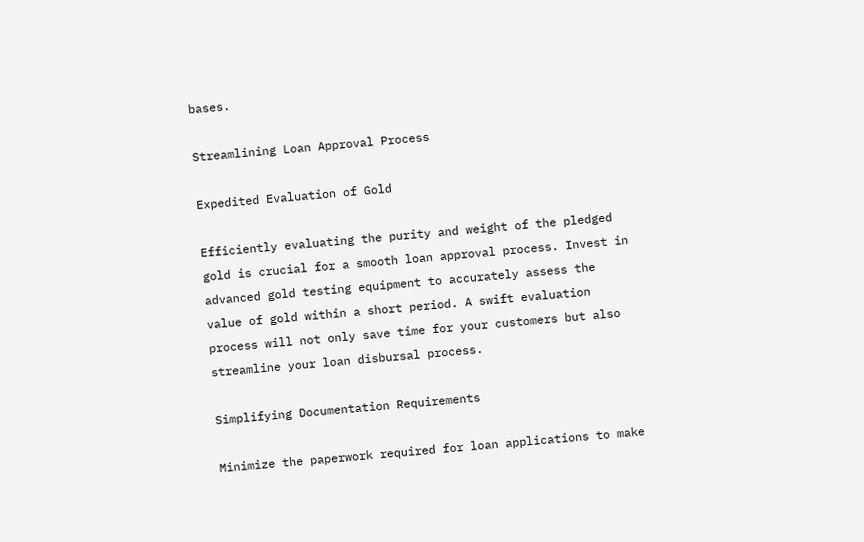bases.

Streamlining Loan Approval Process

Expedited Evaluation of Gold

Efficiently evaluating the purity and weight of the pledged gold is crucial for a smooth loan approval process. Invest in advanced gold testing equipment to accurately assess the value of gold within a short period. A swift evaluation process will not only save time for your customers but also streamline your loan disbursal process.

Simplifying Documentation Requirements

Minimize the paperwork required for loan applications to make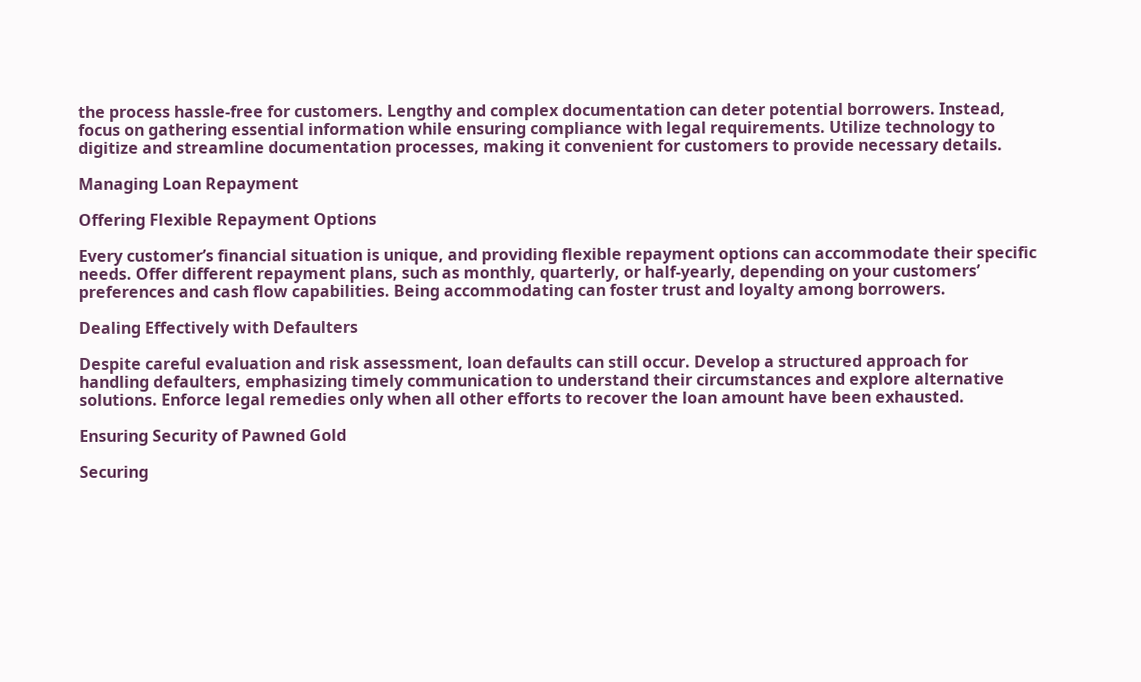the process hassle-free for customers. Lengthy and complex documentation can deter potential borrowers. Instead, focus on gathering essential information while ensuring compliance with legal requirements. Utilize technology to digitize and streamline documentation processes, making it convenient for customers to provide necessary details.

Managing Loan Repayment

Offering Flexible Repayment Options

Every customer’s financial situation is unique, and providing flexible repayment options can accommodate their specific needs. Offer different repayment plans, such as monthly, quarterly, or half-yearly, depending on your customers’ preferences and cash flow capabilities. Being accommodating can foster trust and loyalty among borrowers.

Dealing Effectively with Defaulters

Despite careful evaluation and risk assessment, loan defaults can still occur. Develop a structured approach for handling defaulters, emphasizing timely communication to understand their circumstances and explore alternative solutions. Enforce legal remedies only when all other efforts to recover the loan amount have been exhausted.

Ensuring Security of Pawned Gold

Securing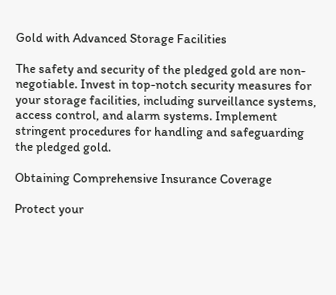Gold with Advanced Storage Facilities

The safety and security of the pledged gold are non-negotiable. Invest in top-notch security measures for your storage facilities, including surveillance systems, access control, and alarm systems. Implement stringent procedures for handling and safeguarding the pledged gold.

Obtaining Comprehensive Insurance Coverage

Protect your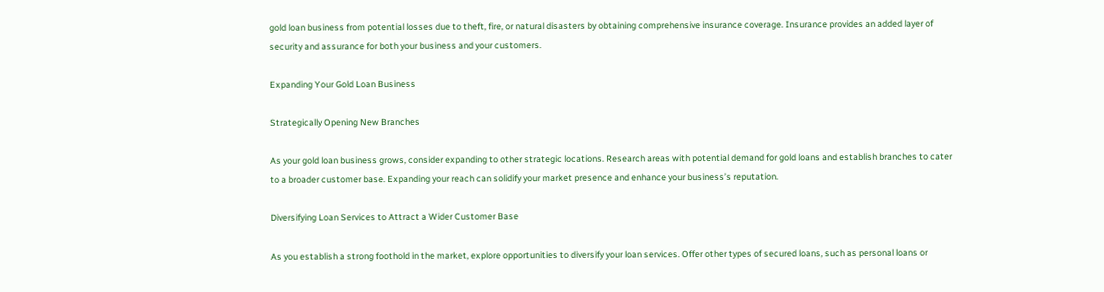gold loan business from potential losses due to theft, fire, or natural disasters by obtaining comprehensive insurance coverage. Insurance provides an added layer of security and assurance for both your business and your customers.

Expanding Your Gold Loan Business

Strategically Opening New Branches

As your gold loan business grows, consider expanding to other strategic locations. Research areas with potential demand for gold loans and establish branches to cater to a broader customer base. Expanding your reach can solidify your market presence and enhance your business’s reputation.

Diversifying Loan Services to Attract a Wider Customer Base

As you establish a strong foothold in the market, explore opportunities to diversify your loan services. Offer other types of secured loans, such as personal loans or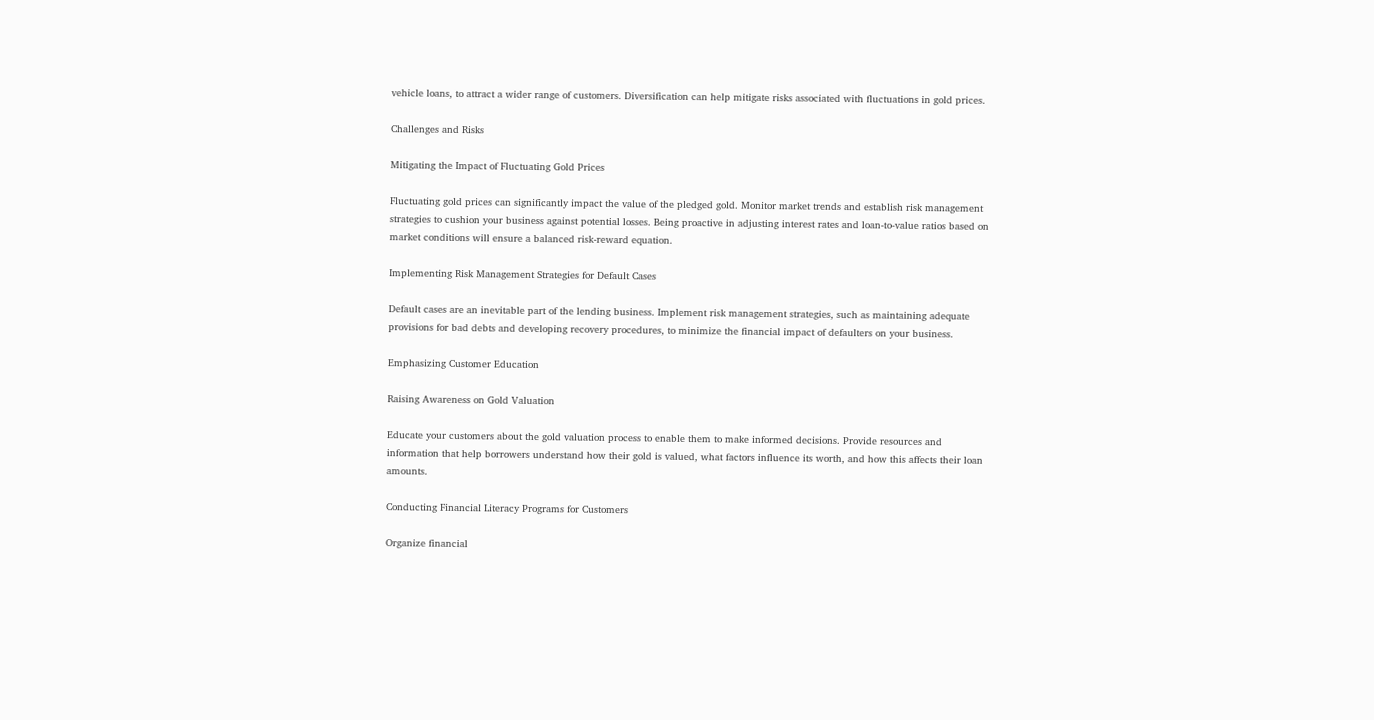vehicle loans, to attract a wider range of customers. Diversification can help mitigate risks associated with fluctuations in gold prices.

Challenges and Risks

Mitigating the Impact of Fluctuating Gold Prices

Fluctuating gold prices can significantly impact the value of the pledged gold. Monitor market trends and establish risk management strategies to cushion your business against potential losses. Being proactive in adjusting interest rates and loan-to-value ratios based on market conditions will ensure a balanced risk-reward equation.

Implementing Risk Management Strategies for Default Cases

Default cases are an inevitable part of the lending business. Implement risk management strategies, such as maintaining adequate provisions for bad debts and developing recovery procedures, to minimize the financial impact of defaulters on your business.

Emphasizing Customer Education

Raising Awareness on Gold Valuation

Educate your customers about the gold valuation process to enable them to make informed decisions. Provide resources and information that help borrowers understand how their gold is valued, what factors influence its worth, and how this affects their loan amounts.

Conducting Financial Literacy Programs for Customers

Organize financial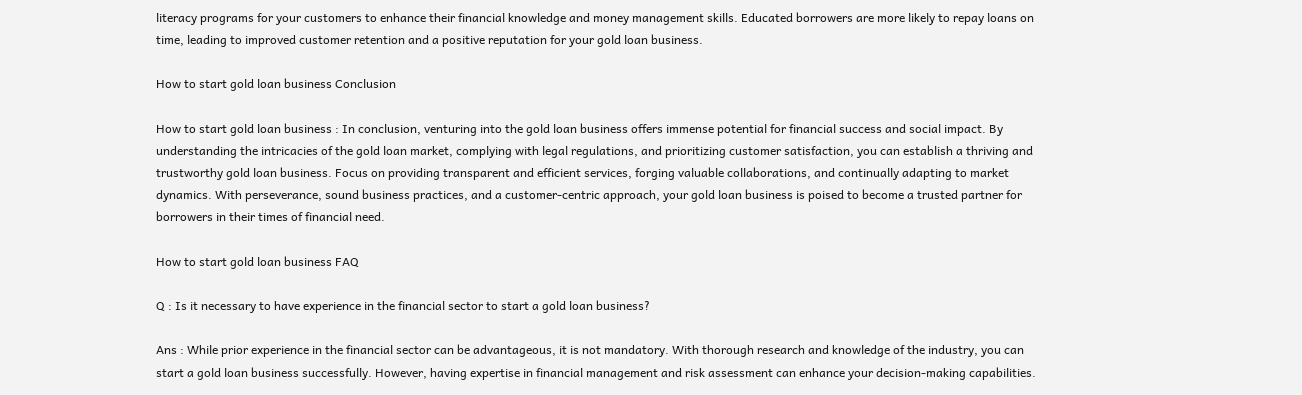literacy programs for your customers to enhance their financial knowledge and money management skills. Educated borrowers are more likely to repay loans on time, leading to improved customer retention and a positive reputation for your gold loan business.

How to start gold loan business Conclusion

How to start gold loan business : In conclusion, venturing into the gold loan business offers immense potential for financial success and social impact. By understanding the intricacies of the gold loan market, complying with legal regulations, and prioritizing customer satisfaction, you can establish a thriving and trustworthy gold loan business. Focus on providing transparent and efficient services, forging valuable collaborations, and continually adapting to market dynamics. With perseverance, sound business practices, and a customer-centric approach, your gold loan business is poised to become a trusted partner for borrowers in their times of financial need.

How to start gold loan business FAQ

Q : Is it necessary to have experience in the financial sector to start a gold loan business?

Ans : While prior experience in the financial sector can be advantageous, it is not mandatory. With thorough research and knowledge of the industry, you can start a gold loan business successfully. However, having expertise in financial management and risk assessment can enhance your decision-making capabilities.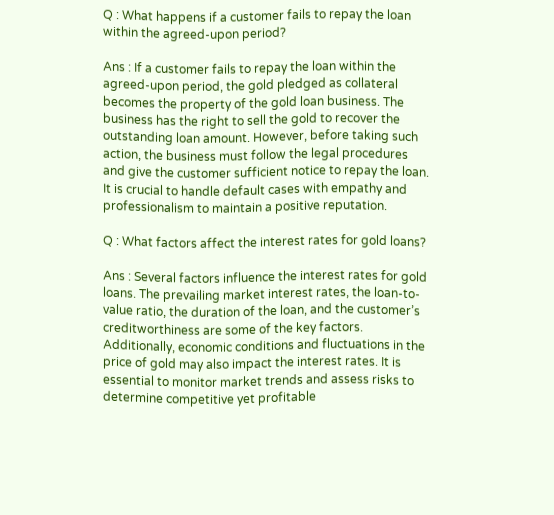Q : What happens if a customer fails to repay the loan within the agreed-upon period?

Ans : If a customer fails to repay the loan within the agreed-upon period, the gold pledged as collateral becomes the property of the gold loan business. The business has the right to sell the gold to recover the outstanding loan amount. However, before taking such action, the business must follow the legal procedures and give the customer sufficient notice to repay the loan. It is crucial to handle default cases with empathy and professionalism to maintain a positive reputation.

Q : What factors affect the interest rates for gold loans?

Ans : Several factors influence the interest rates for gold loans. The prevailing market interest rates, the loan-to-value ratio, the duration of the loan, and the customer’s creditworthiness are some of the key factors. Additionally, economic conditions and fluctuations in the price of gold may also impact the interest rates. It is essential to monitor market trends and assess risks to determine competitive yet profitable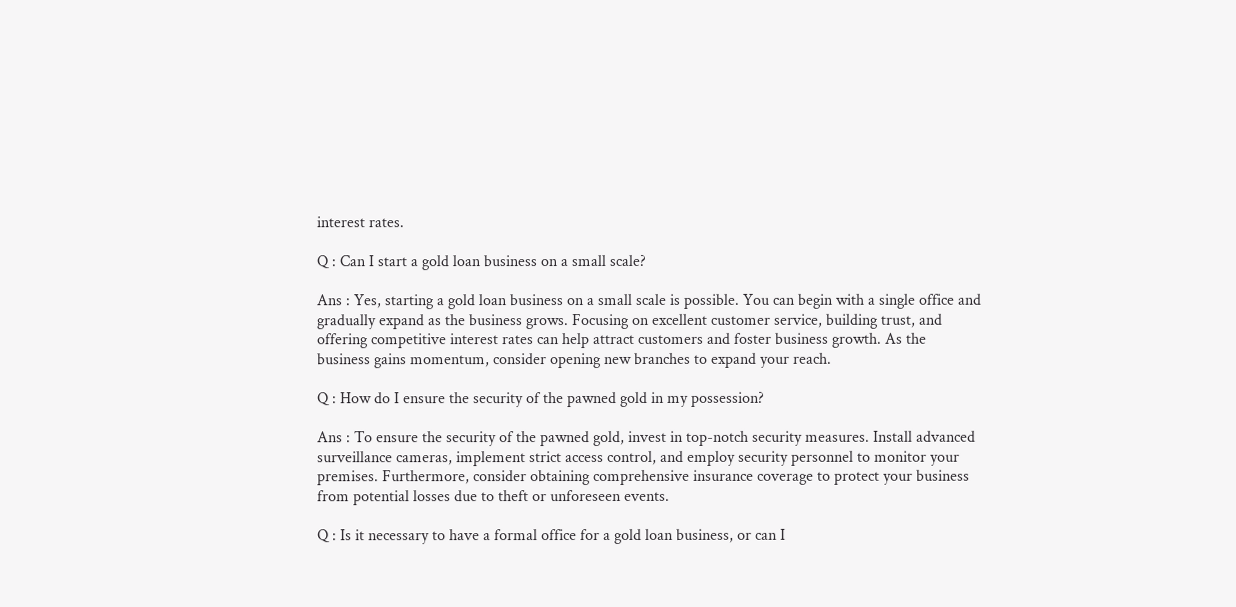interest rates.

Q : Can I start a gold loan business on a small scale?

Ans : Yes, starting a gold loan business on a small scale is possible. You can begin with a single office and gradually expand as the business grows. Focusing on excellent customer service, building trust, and offering competitive interest rates can help attract customers and foster business growth. As the business gains momentum, consider opening new branches to expand your reach.

Q : How do I ensure the security of the pawned gold in my possession?

Ans : To ensure the security of the pawned gold, invest in top-notch security measures. Install advanced surveillance cameras, implement strict access control, and employ security personnel to monitor your premises. Furthermore, consider obtaining comprehensive insurance coverage to protect your business from potential losses due to theft or unforeseen events.

Q : Is it necessary to have a formal office for a gold loan business, or can I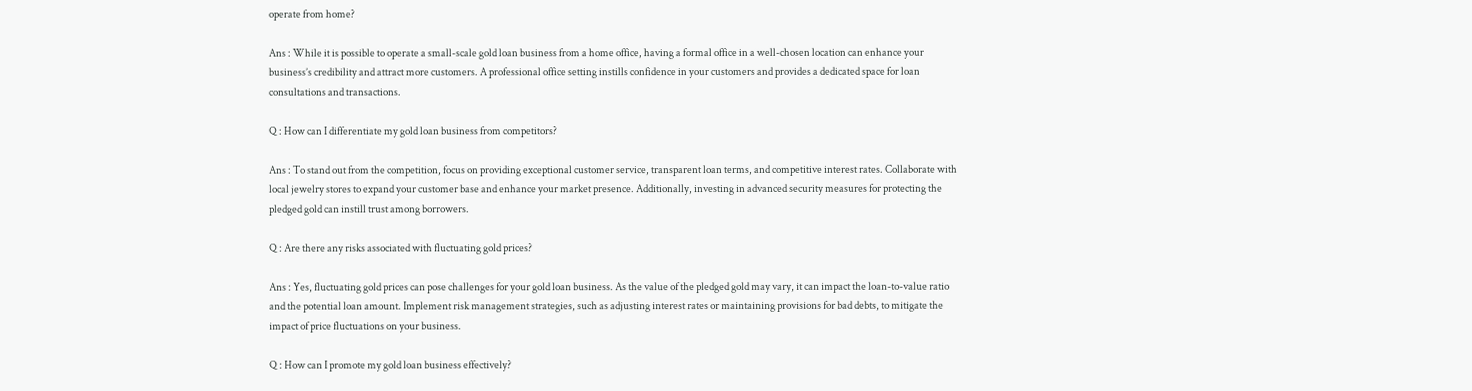operate from home?

Ans : While it is possible to operate a small-scale gold loan business from a home office, having a formal office in a well-chosen location can enhance your business’s credibility and attract more customers. A professional office setting instills confidence in your customers and provides a dedicated space for loan consultations and transactions.

Q : How can I differentiate my gold loan business from competitors?

Ans : To stand out from the competition, focus on providing exceptional customer service, transparent loan terms, and competitive interest rates. Collaborate with local jewelry stores to expand your customer base and enhance your market presence. Additionally, investing in advanced security measures for protecting the pledged gold can instill trust among borrowers.

Q : Are there any risks associated with fluctuating gold prices?

Ans : Yes, fluctuating gold prices can pose challenges for your gold loan business. As the value of the pledged gold may vary, it can impact the loan-to-value ratio and the potential loan amount. Implement risk management strategies, such as adjusting interest rates or maintaining provisions for bad debts, to mitigate the impact of price fluctuations on your business.

Q : How can I promote my gold loan business effectively?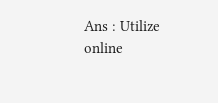Ans : Utilize online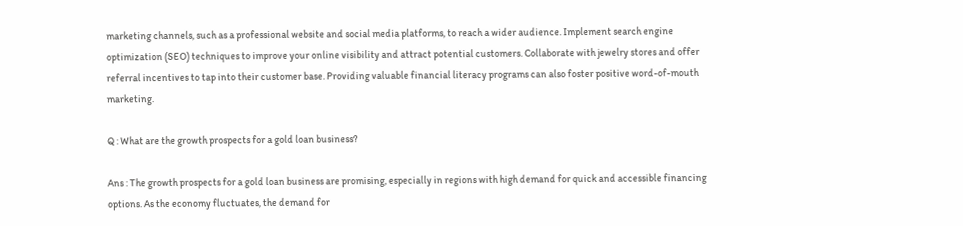marketing channels, such as a professional website and social media platforms, to reach a wider audience. Implement search engine optimization (SEO) techniques to improve your online visibility and attract potential customers. Collaborate with jewelry stores and offer referral incentives to tap into their customer base. Providing valuable financial literacy programs can also foster positive word-of-mouth marketing.

Q : What are the growth prospects for a gold loan business?

Ans : The growth prospects for a gold loan business are promising, especially in regions with high demand for quick and accessible financing options. As the economy fluctuates, the demand for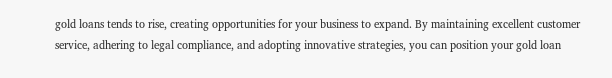gold loans tends to rise, creating opportunities for your business to expand. By maintaining excellent customer service, adhering to legal compliance, and adopting innovative strategies, you can position your gold loan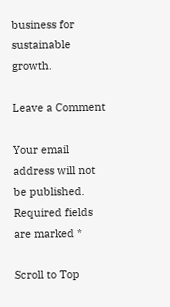business for sustainable growth.

Leave a Comment

Your email address will not be published. Required fields are marked *

Scroll to Top